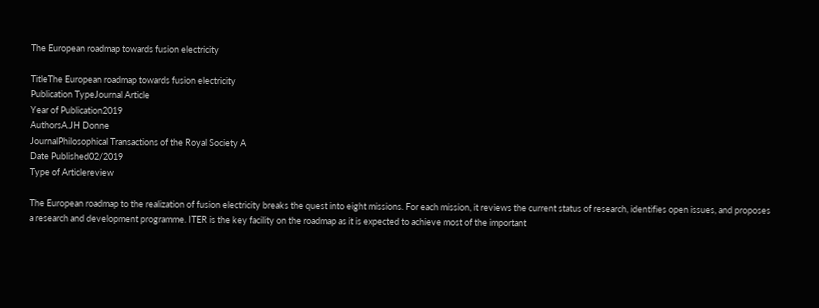The European roadmap towards fusion electricity

TitleThe European roadmap towards fusion electricity
Publication TypeJournal Article
Year of Publication2019
AuthorsA.JH Donne
JournalPhilosophical Transactions of the Royal Society A
Date Published02/2019
Type of Articlereview

The European roadmap to the realization of fusion electricity breaks the quest into eight missions. For each mission, it reviews the current status of research, identifies open issues, and proposes a research and development programme. ITER is the key facility on the roadmap as it is expected to achieve most of the important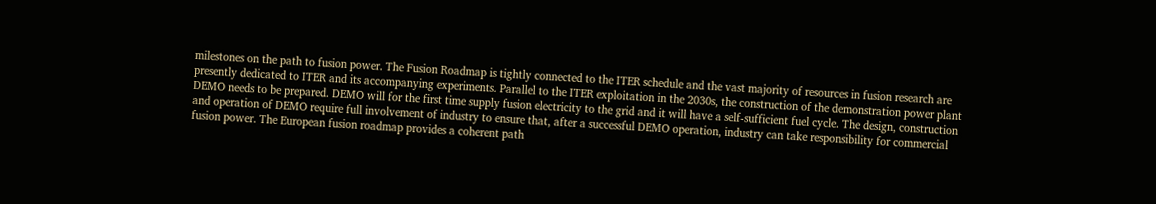milestones on the path to fusion power. The Fusion Roadmap is tightly connected to the ITER schedule and the vast majority of resources in fusion research are presently dedicated to ITER and its accompanying experiments. Parallel to the ITER exploitation in the 2030s, the construction of the demonstration power plant DEMO needs to be prepared. DEMO will for the first time supply fusion electricity to the grid and it will have a self-sufficient fuel cycle. The design, construction and operation of DEMO require full involvement of industry to ensure that, after a successful DEMO operation, industry can take responsibility for commercial fusion power. The European fusion roadmap provides a coherent path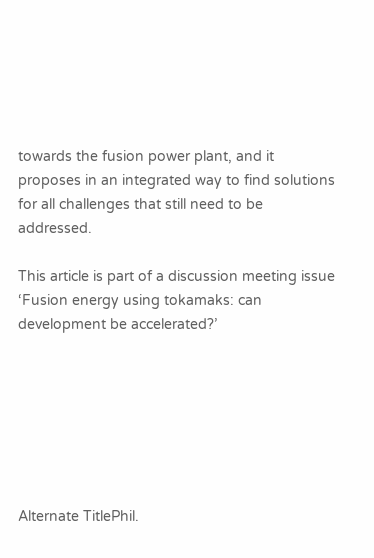towards the fusion power plant, and it proposes in an integrated way to find solutions for all challenges that still need to be addressed.

This article is part of a discussion meeting issue ‘Fusion energy using tokamaks: can development be accelerated?’







Alternate TitlePhil.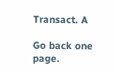Transact. A

Go back one page.